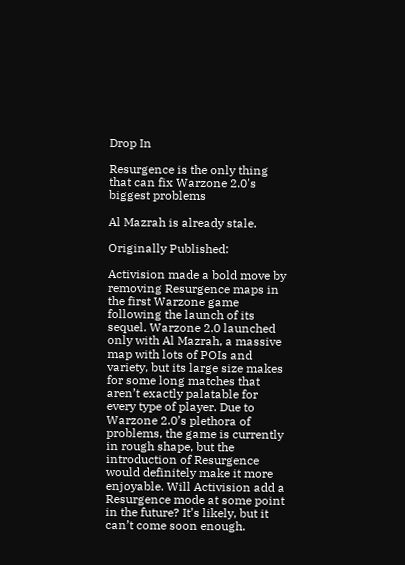Drop In

Resurgence is the only thing that can fix Warzone 2.0's biggest problems

Al Mazrah is already stale.

Originally Published:

Activision made a bold move by removing Resurgence maps in the first Warzone game following the launch of its sequel. Warzone 2.0 launched only with Al Mazrah, a massive map with lots of POIs and variety, but its large size makes for some long matches that aren’t exactly palatable for every type of player. Due to Warzone 2.0’s plethora of problems, the game is currently in rough shape, but the introduction of Resurgence would definitely make it more enjoyable. Will Activision add a Resurgence mode at some point in the future? It’s likely, but it can’t come soon enough.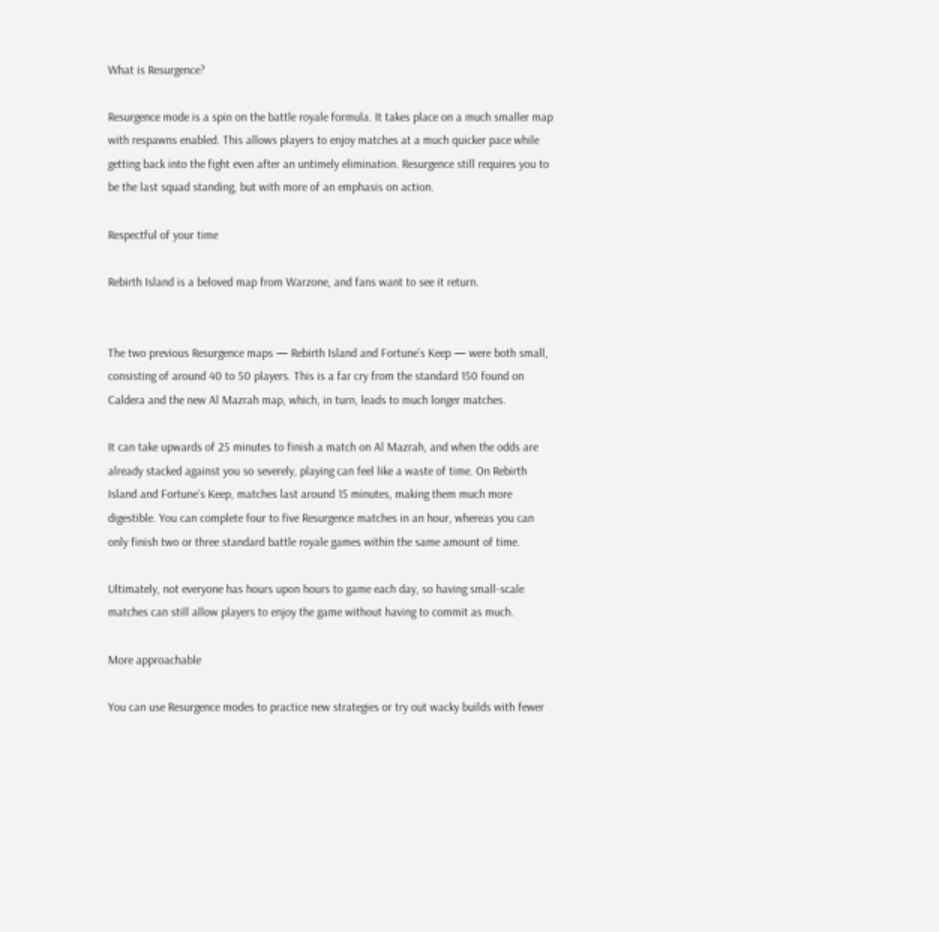What is Resurgence?

Resurgence mode is a spin on the battle royale formula. It takes place on a much smaller map with respawns enabled. This allows players to enjoy matches at a much quicker pace while getting back into the fight even after an untimely elimination. Resurgence still requires you to be the last squad standing, but with more of an emphasis on action.

Respectful of your time

Rebirth Island is a beloved map from Warzone, and fans want to see it return.


The two previous Resurgence maps — Rebirth Island and Fortune’s Keep — were both small, consisting of around 40 to 50 players. This is a far cry from the standard 150 found on Caldera and the new Al Mazrah map, which, in turn, leads to much longer matches.

It can take upwards of 25 minutes to finish a match on Al Mazrah, and when the odds are already stacked against you so severely, playing can feel like a waste of time. On Rebirth Island and Fortune’s Keep, matches last around 15 minutes, making them much more digestible. You can complete four to five Resurgence matches in an hour, whereas you can only finish two or three standard battle royale games within the same amount of time.

Ultimately, not everyone has hours upon hours to game each day, so having small-scale matches can still allow players to enjoy the game without having to commit as much.

More approachable

You can use Resurgence modes to practice new strategies or try out wacky builds with fewer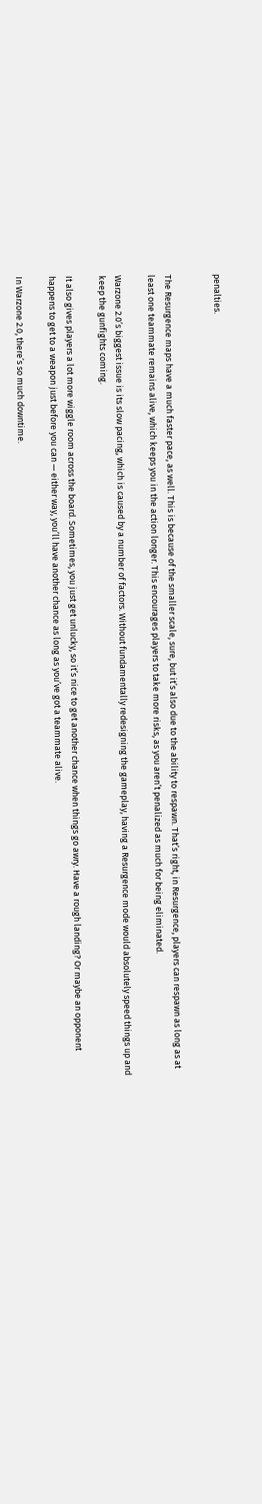penalties.


The Resurgence maps have a much faster pace, as well. This is because of the smaller scale, sure, but it’s also due to the ability to respawn. That’s right, in Resurgence, players can respawn as long as at least one teammate remains alive, which keeps you in the action longer. This encourages players to take more risks, as you aren’t penalized as much for being eliminated.

Warzone 2.0’s biggest issue is its slow pacing, which is caused by a number of factors. Without fundamentally redesigning the gameplay, having a Resurgence mode would absolutely speed things up and keep the gunfights coming.

It also gives players a lot more wiggle room across the board. Sometimes, you just get unlucky, so it’s nice to get another chance when things go awry. Have a rough landing? Or maybe an opponent happens to get to a weapon just before you can — either way, you’ll have another chance as long as you’ve got a teammate alive.

In Warzone 2.0, there’s so much downtime.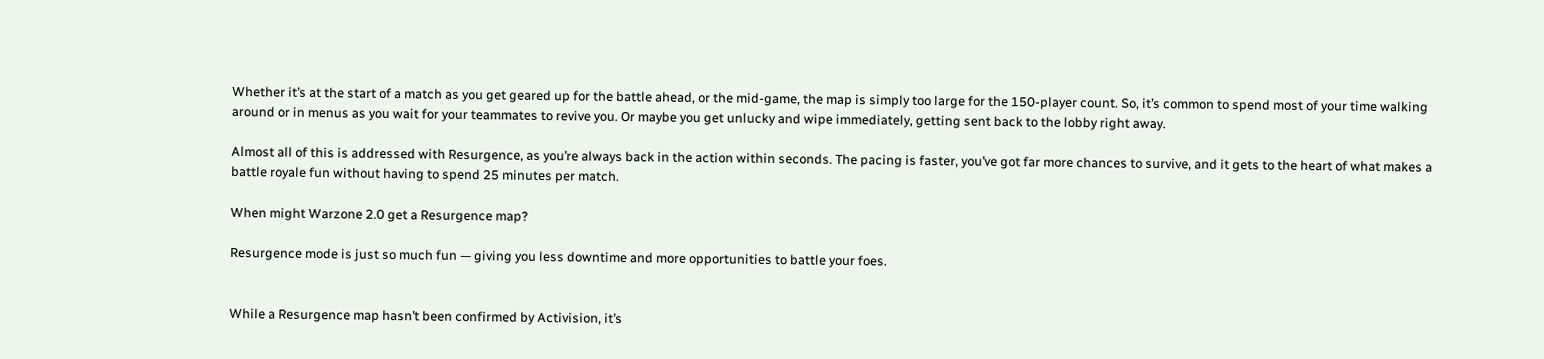Whether it’s at the start of a match as you get geared up for the battle ahead, or the mid-game, the map is simply too large for the 150-player count. So, it’s common to spend most of your time walking around or in menus as you wait for your teammates to revive you. Or maybe you get unlucky and wipe immediately, getting sent back to the lobby right away.

Almost all of this is addressed with Resurgence, as you’re always back in the action within seconds. The pacing is faster, you’ve got far more chances to survive, and it gets to the heart of what makes a battle royale fun without having to spend 25 minutes per match.

When might Warzone 2.0 get a Resurgence map?

Resurgence mode is just so much fun — giving you less downtime and more opportunities to battle your foes.


While a Resurgence map hasn’t been confirmed by Activision, it’s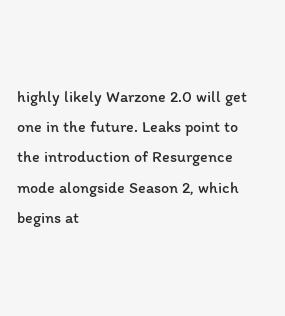highly likely Warzone 2.0 will get one in the future. Leaks point to the introduction of Resurgence mode alongside Season 2, which begins at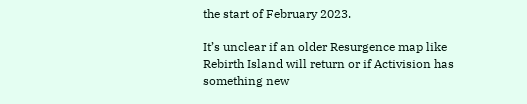the start of February 2023.

It’s unclear if an older Resurgence map like Rebirth Island will return or if Activision has something new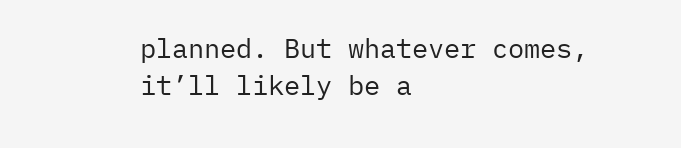planned. But whatever comes, it’ll likely be a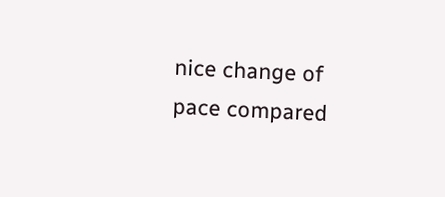nice change of pace compared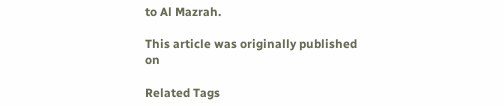to Al Mazrah.

This article was originally published on

Related Tags